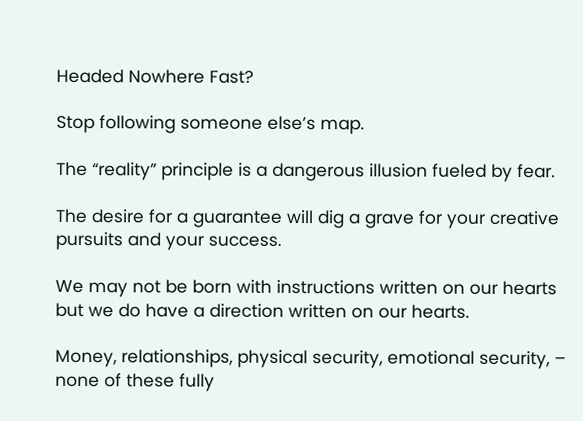Headed Nowhere Fast?

Stop following someone else’s map.

The “reality” principle is a dangerous illusion fueled by fear.

The desire for a guarantee will dig a grave for your creative pursuits and your success.

We may not be born with instructions written on our hearts but we do have a direction written on our hearts.

Money, relationships, physical security, emotional security, – none of these fully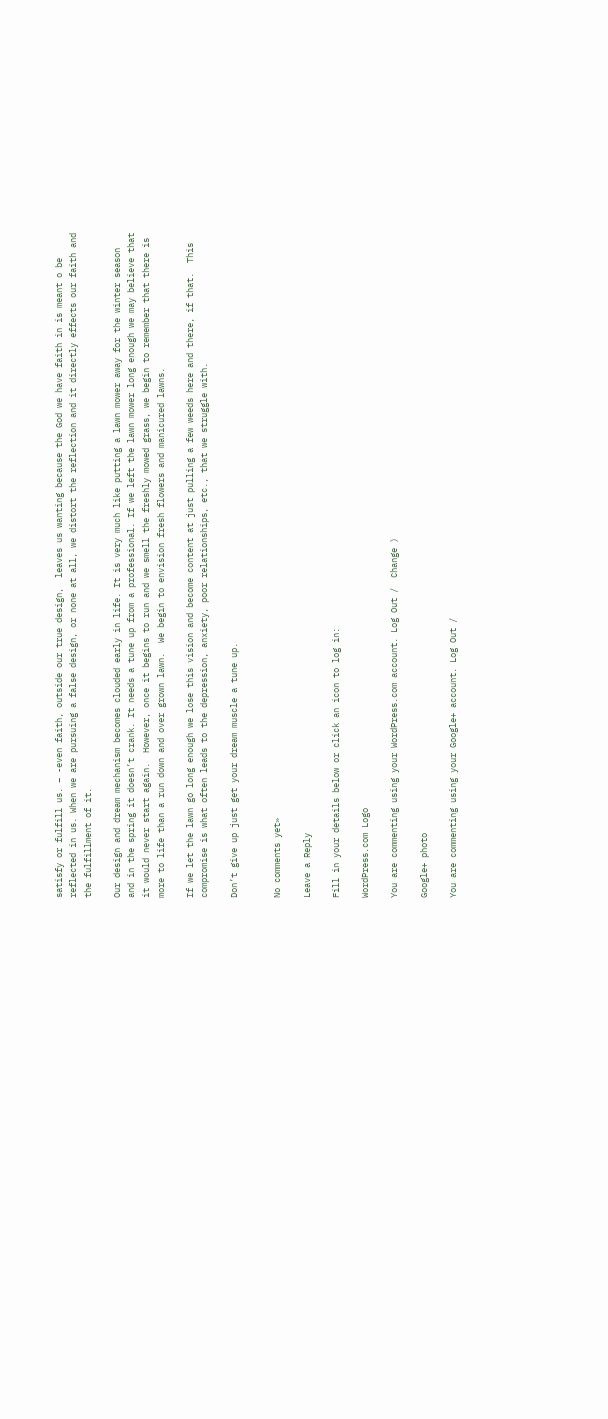satisfy or fulfill us. – -even faith, outside our true design,  leaves us wanting because the God we have faith in is meant o be reflected in us. When we are pursuing a false design, or none at all, we distort the reflection and it directly effects our faith and the fulfillment of it.

Our design and dream mechanism becomes clouded early in life. It is very much like putting a lawn mower away for the winter season and in the spring it doesn’t crank. It needs a tune up from a professional. If we left the lawn mower long enough we may believe that it would never start again.  However, once it begins to run and we smell the freshly mowed grass, we begin to remember that there is more to life than a run down and over grown lawn.  We begin to envision fresh flowers and manicured lawns.

If we let the lawn go long enough we lose this vision and become content at just pulling a few weeds here and there, if that.  This compromise is what often leads to the depression, anxiety, poor relationships, etc., that we struggle with.

Don’t give up just get your dream muscle a tune up.


No comments yet»

Leave a Reply

Fill in your details below or click an icon to log in:

WordPress.com Logo

You are commenting using your WordPress.com account. Log Out /  Change )

Google+ photo

You are commenting using your Google+ account. Log Out /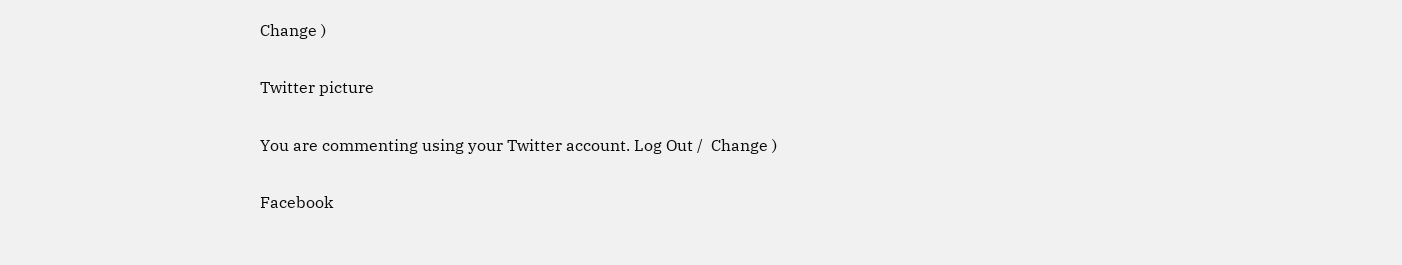Change )

Twitter picture

You are commenting using your Twitter account. Log Out /  Change )

Facebook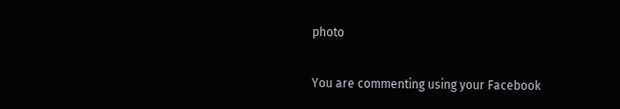photo

You are commenting using your Facebook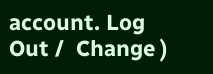account. Log Out /  Change )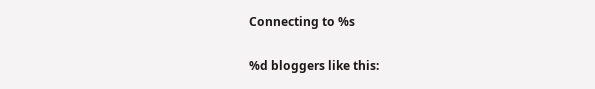Connecting to %s

%d bloggers like this: